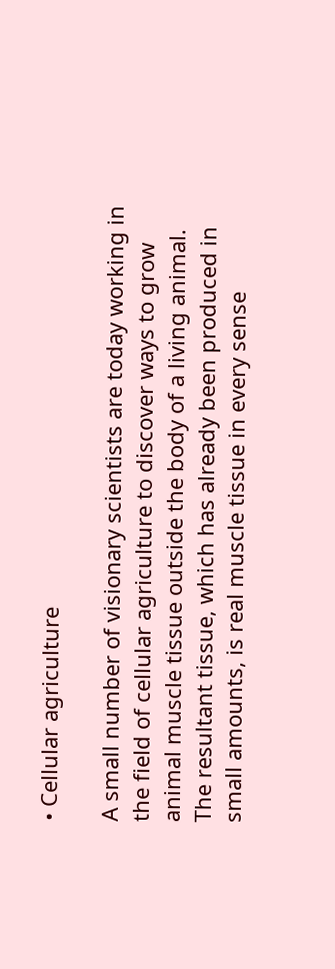• Cellular agriculture

A small number of visionary scientists are today working in the field of cellular agriculture to discover ways to grow animal muscle tissue outside the body of a living animal. The resultant tissue, which has already been produced in small amounts, is real muscle tissue in every sense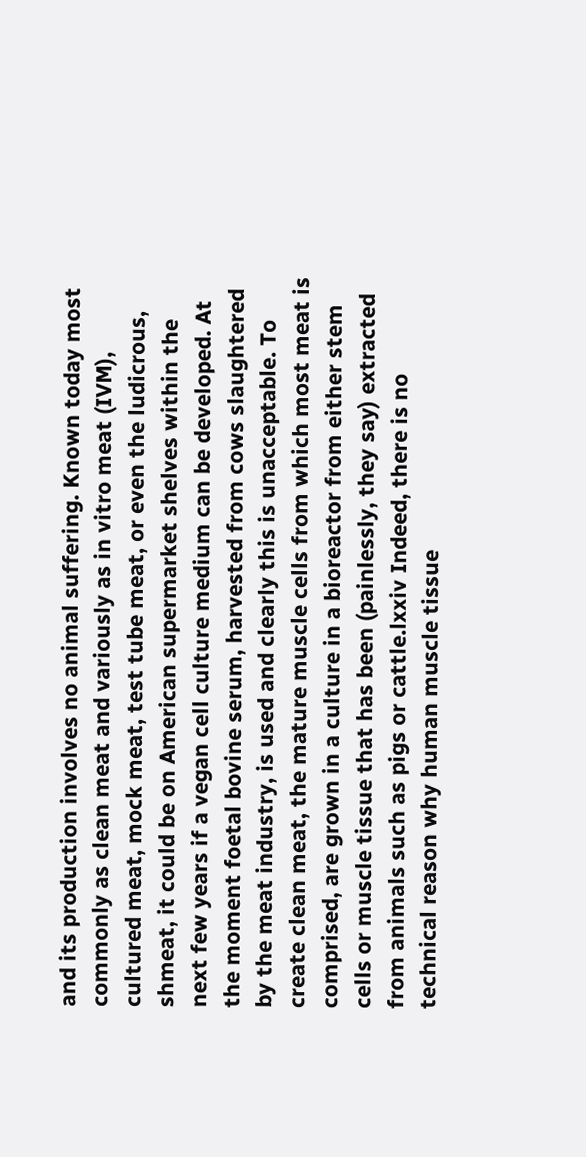and its production involves no animal suffering. Known today most commonly as clean meat and variously as in vitro meat (IVM), cultured meat, mock meat, test tube meat, or even the ludicrous, shmeat, it could be on American supermarket shelves within the next few years if a vegan cell culture medium can be developed. At the moment foetal bovine serum, harvested from cows slaughtered by the meat industry, is used and clearly this is unacceptable. To create clean meat, the mature muscle cells from which most meat is comprised, are grown in a culture in a bioreactor from either stem cells or muscle tissue that has been (painlessly, they say) extracted from animals such as pigs or cattle.lxxiv Indeed, there is no technical reason why human muscle tissue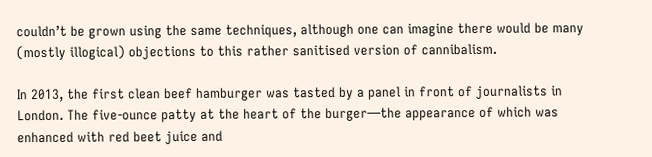couldn’t be grown using the same techniques, although one can imagine there would be many (mostly illogical) objections to this rather sanitised version of cannibalism.

In 2013, the first clean beef hamburger was tasted by a panel in front of journalists in London. The five-ounce patty at the heart of the burger—the appearance of which was enhanced with red beet juice and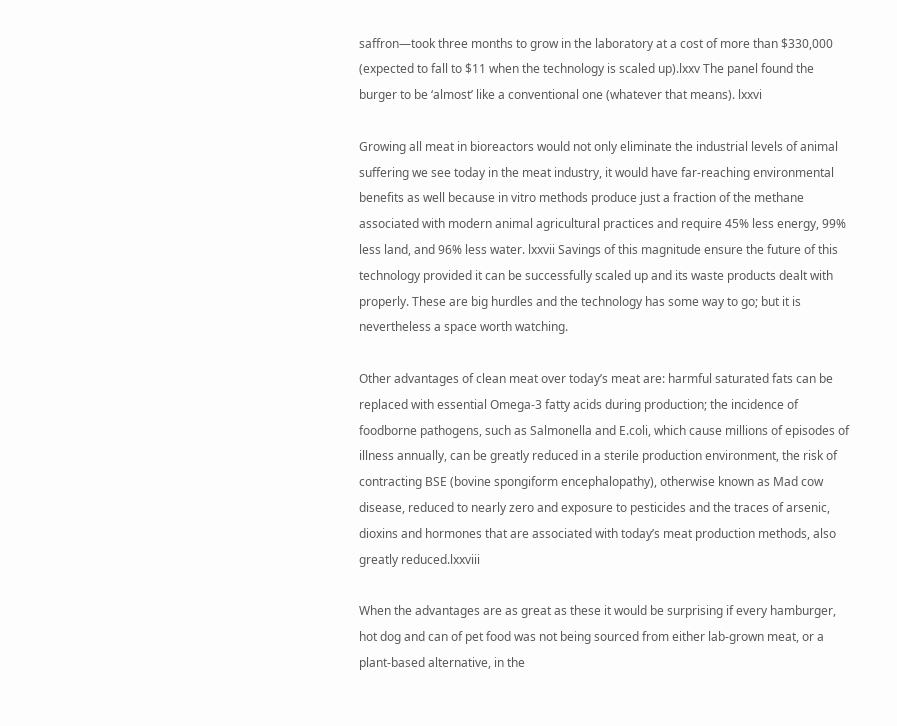saffron—took three months to grow in the laboratory at a cost of more than $330,000 (expected to fall to $11 when the technology is scaled up).lxxv The panel found the burger to be ‘almost’ like a conventional one (whatever that means). lxxvi

Growing all meat in bioreactors would not only eliminate the industrial levels of animal suffering we see today in the meat industry, it would have far-reaching environmental benefits as well because in vitro methods produce just a fraction of the methane associated with modern animal agricultural practices and require 45% less energy, 99% less land, and 96% less water. lxxvii Savings of this magnitude ensure the future of this technology provided it can be successfully scaled up and its waste products dealt with properly. These are big hurdles and the technology has some way to go; but it is nevertheless a space worth watching.

Other advantages of clean meat over today’s meat are: harmful saturated fats can be replaced with essential Omega-3 fatty acids during production; the incidence of foodborne pathogens, such as Salmonella and E.coli, which cause millions of episodes of illness annually, can be greatly reduced in a sterile production environment, the risk of contracting BSE (bovine spongiform encephalopathy), otherwise known as Mad cow disease, reduced to nearly zero and exposure to pesticides and the traces of arsenic, dioxins and hormones that are associated with today’s meat production methods, also greatly reduced.lxxviii

When the advantages are as great as these it would be surprising if every hamburger, hot dog and can of pet food was not being sourced from either lab-grown meat, or a plant-based alternative, in the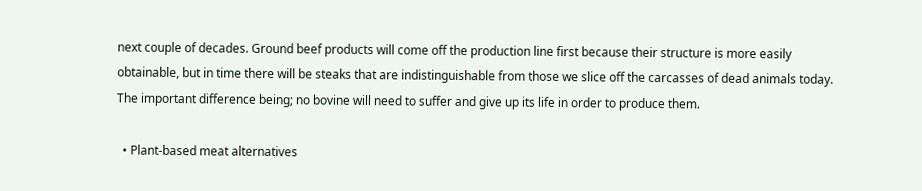next couple of decades. Ground beef products will come off the production line first because their structure is more easily obtainable, but in time there will be steaks that are indistinguishable from those we slice off the carcasses of dead animals today. The important difference being; no bovine will need to suffer and give up its life in order to produce them.

  • Plant-based meat alternatives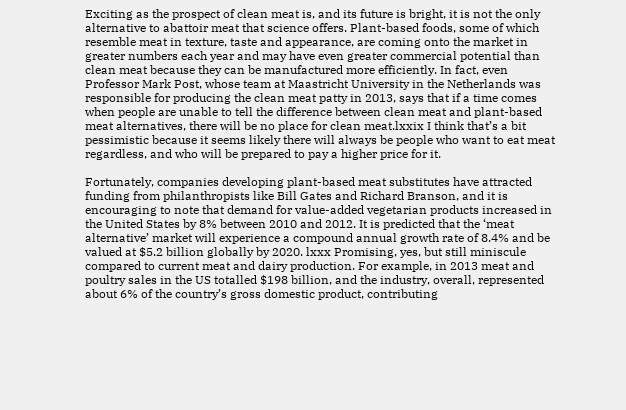Exciting as the prospect of clean meat is, and its future is bright, it is not the only alternative to abattoir meat that science offers. Plant-based foods, some of which resemble meat in texture, taste and appearance, are coming onto the market in greater numbers each year and may have even greater commercial potential than clean meat because they can be manufactured more efficiently. In fact, even Professor Mark Post, whose team at Maastricht University in the Netherlands was responsible for producing the clean meat patty in 2013, says that if a time comes when people are unable to tell the difference between clean meat and plant-based meat alternatives, there will be no place for clean meat.lxxix I think that’s a bit pessimistic because it seems likely there will always be people who want to eat meat regardless, and who will be prepared to pay a higher price for it.

Fortunately, companies developing plant-based meat substitutes have attracted funding from philanthropists like Bill Gates and Richard Branson, and it is encouraging to note that demand for value-added vegetarian products increased in the United States by 8% between 2010 and 2012. It is predicted that the ‘meat alternative’ market will experience a compound annual growth rate of 8.4% and be valued at $5.2 billion globally by 2020. lxxx Promising, yes, but still miniscule compared to current meat and dairy production. For example, in 2013 meat and poultry sales in the US totalled $198 billion, and the industry, overall, represented about 6% of the country’s gross domestic product, contributing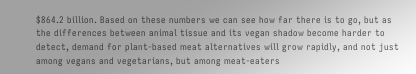$864.2 billion. Based on these numbers we can see how far there is to go, but as the differences between animal tissue and its vegan shadow become harder to detect, demand for plant-based meat alternatives will grow rapidly, and not just among vegans and vegetarians, but among meat-eaters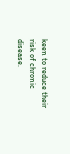keen to reduce their risk of chronic disease.